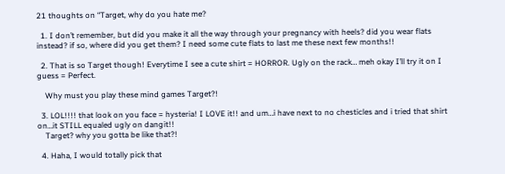21 thoughts on “Target, why do you hate me?

  1. I don’t remember, but did you make it all the way through your pregnancy with heels? did you wear flats instead? if so, where did you get them? I need some cute flats to last me these next few months!!

  2. That is so Target though! Everytime I see a cute shirt = HORROR. Ugly on the rack… meh okay I’ll try it on I guess = Perfect.

    Why must you play these mind games Target?!

  3. LOL!!!! that look on you face = hysteria! I LOVE it!! and um…i have next to no chesticles and i tried that shirt on…it STILL equaled ugly on dangit!!
    Target? why you gotta be like that?!

  4. Haha, I would totally pick that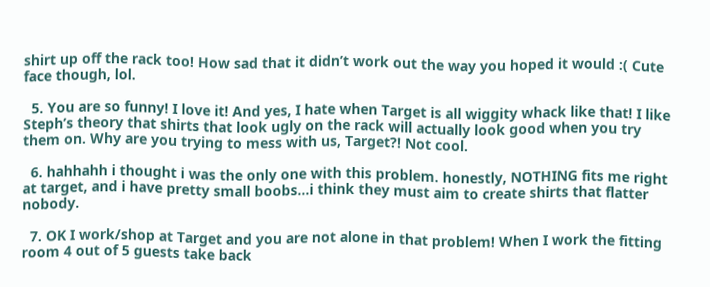shirt up off the rack too! How sad that it didn’t work out the way you hoped it would :( Cute face though, lol.

  5. You are so funny! I love it! And yes, I hate when Target is all wiggity whack like that! I like Steph’s theory that shirts that look ugly on the rack will actually look good when you try them on. Why are you trying to mess with us, Target?! Not cool.

  6. hahhahh i thought i was the only one with this problem. honestly, NOTHING fits me right at target, and i have pretty small boobs…i think they must aim to create shirts that flatter nobody.

  7. OK I work/shop at Target and you are not alone in that problem! When I work the fitting room 4 out of 5 guests take back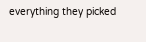everything they picked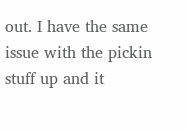out. I have the same issue with the pickin stuff up and it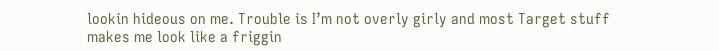lookin hideous on me. Trouble is I’m not overly girly and most Target stuff makes me look like a friggin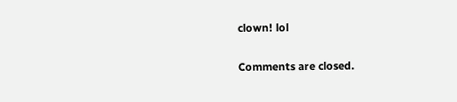clown! lol

Comments are closed.